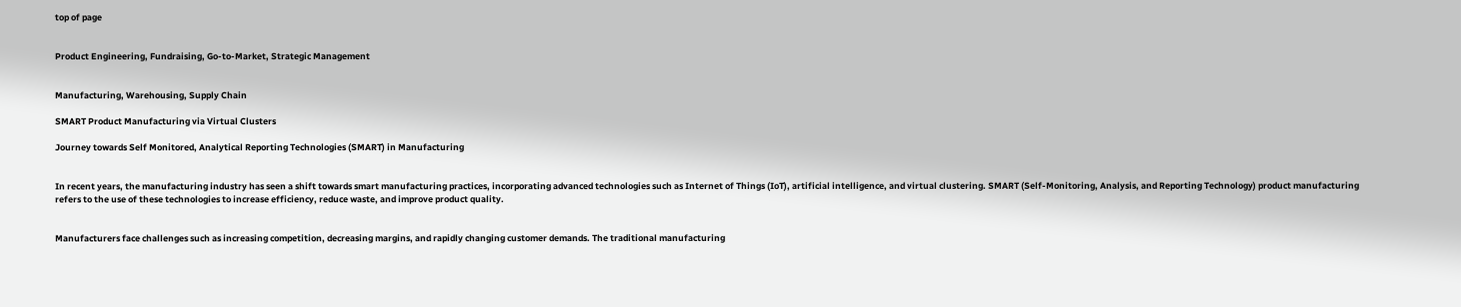top of page


Product Engineering, Fundraising, Go-to-Market, Strategic Management


Manufacturing, Warehousing, Supply Chain

SMART Product Manufacturing via Virtual Clusters

Journey towards Self Monitored, Analytical Reporting Technologies (SMART) in Manufacturing


In recent years, the manufacturing industry has seen a shift towards smart manufacturing practices, incorporating advanced technologies such as Internet of Things (IoT), artificial intelligence, and virtual clustering. SMART (Self-Monitoring, Analysis, and Reporting Technology) product manufacturing refers to the use of these technologies to increase efficiency, reduce waste, and improve product quality.


Manufacturers face challenges such as increasing competition, decreasing margins, and rapidly changing customer demands. The traditional manufacturing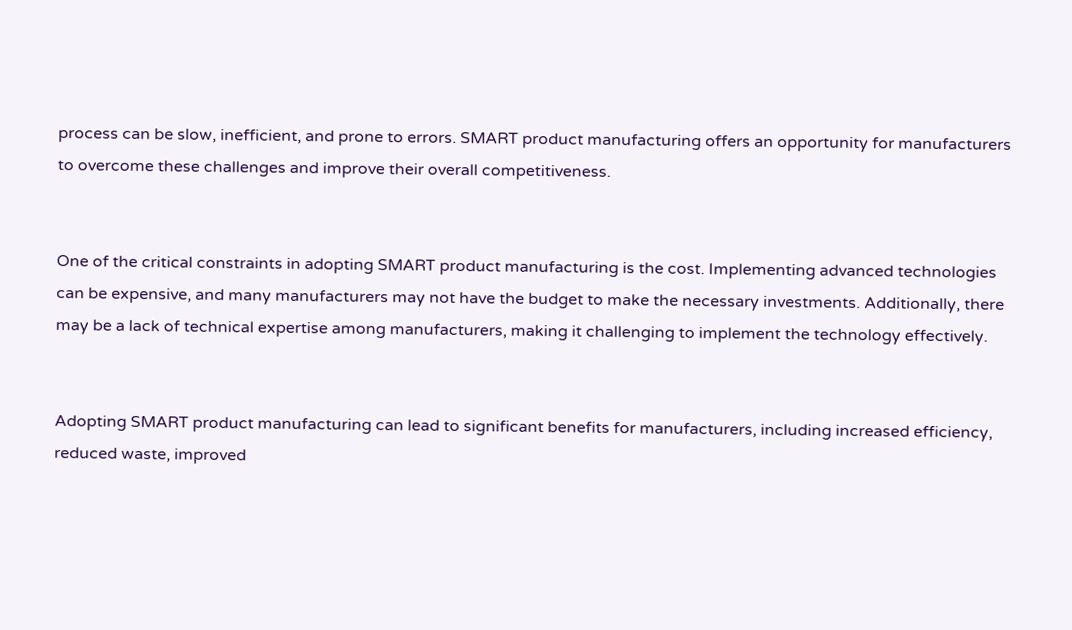process can be slow, inefficient, and prone to errors. SMART product manufacturing offers an opportunity for manufacturers to overcome these challenges and improve their overall competitiveness.


One of the critical constraints in adopting SMART product manufacturing is the cost. Implementing advanced technologies can be expensive, and many manufacturers may not have the budget to make the necessary investments. Additionally, there may be a lack of technical expertise among manufacturers, making it challenging to implement the technology effectively.


Adopting SMART product manufacturing can lead to significant benefits for manufacturers, including increased efficiency, reduced waste, improved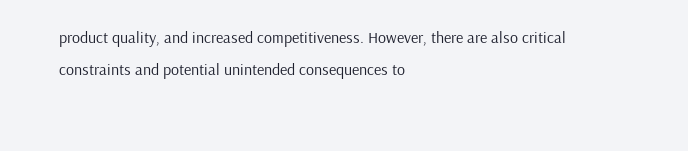product quality, and increased competitiveness. However, there are also critical constraints and potential unintended consequences to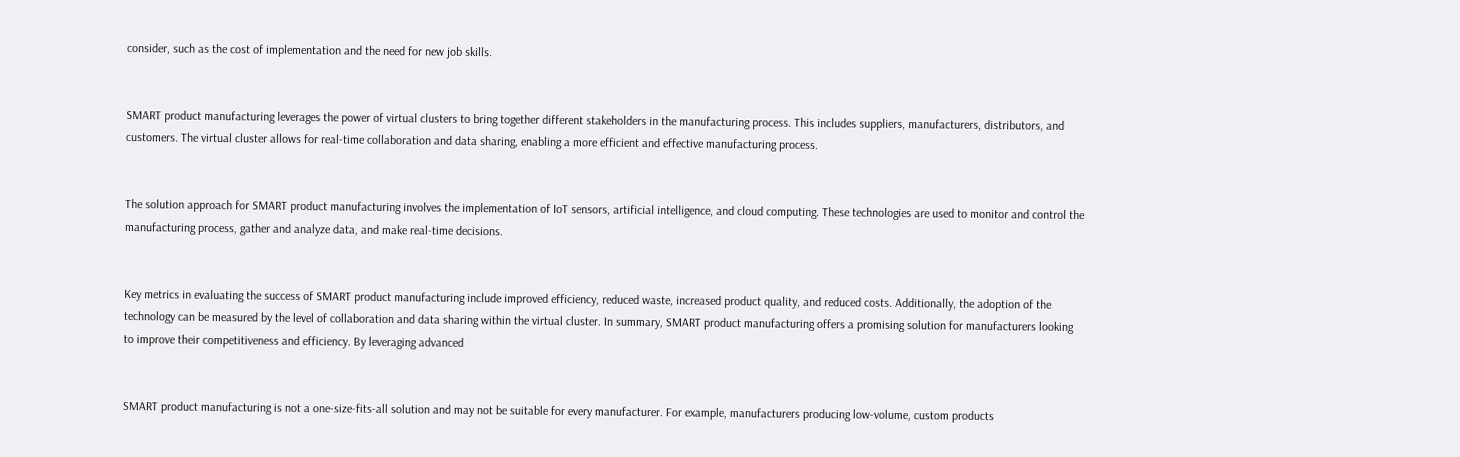consider, such as the cost of implementation and the need for new job skills.


SMART product manufacturing leverages the power of virtual clusters to bring together different stakeholders in the manufacturing process. This includes suppliers, manufacturers, distributors, and customers. The virtual cluster allows for real-time collaboration and data sharing, enabling a more efficient and effective manufacturing process.


The solution approach for SMART product manufacturing involves the implementation of IoT sensors, artificial intelligence, and cloud computing. These technologies are used to monitor and control the manufacturing process, gather and analyze data, and make real-time decisions.


Key metrics in evaluating the success of SMART product manufacturing include improved efficiency, reduced waste, increased product quality, and reduced costs. Additionally, the adoption of the technology can be measured by the level of collaboration and data sharing within the virtual cluster. In summary, SMART product manufacturing offers a promising solution for manufacturers looking to improve their competitiveness and efficiency. By leveraging advanced


SMART product manufacturing is not a one-size-fits-all solution and may not be suitable for every manufacturer. For example, manufacturers producing low-volume, custom products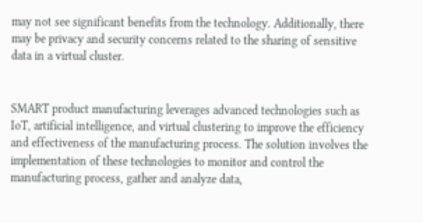may not see significant benefits from the technology. Additionally, there may be privacy and security concerns related to the sharing of sensitive data in a virtual cluster.


SMART product manufacturing leverages advanced technologies such as IoT, artificial intelligence, and virtual clustering to improve the efficiency and effectiveness of the manufacturing process. The solution involves the implementation of these technologies to monitor and control the manufacturing process, gather and analyze data,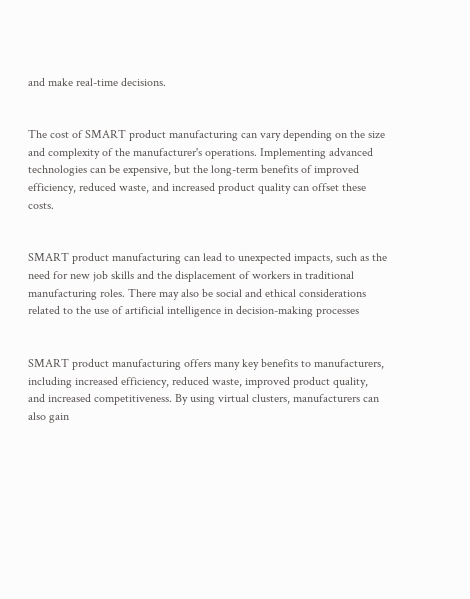and make real-time decisions.


The cost of SMART product manufacturing can vary depending on the size and complexity of the manufacturer's operations. Implementing advanced technologies can be expensive, but the long-term benefits of improved efficiency, reduced waste, and increased product quality can offset these costs.


SMART product manufacturing can lead to unexpected impacts, such as the need for new job skills and the displacement of workers in traditional manufacturing roles. There may also be social and ethical considerations related to the use of artificial intelligence in decision-making processes


SMART product manufacturing offers many key benefits to manufacturers, including increased efficiency, reduced waste, improved product quality, and increased competitiveness. By using virtual clusters, manufacturers can also gain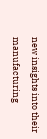new insights into their manufacturing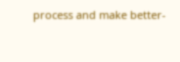process and make better-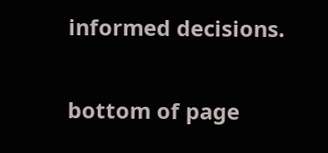informed decisions.

bottom of page